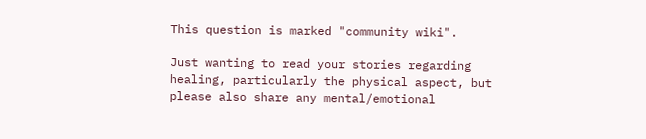This question is marked "community wiki".

Just wanting to read your stories regarding healing, particularly the physical aspect, but please also share any mental/emotional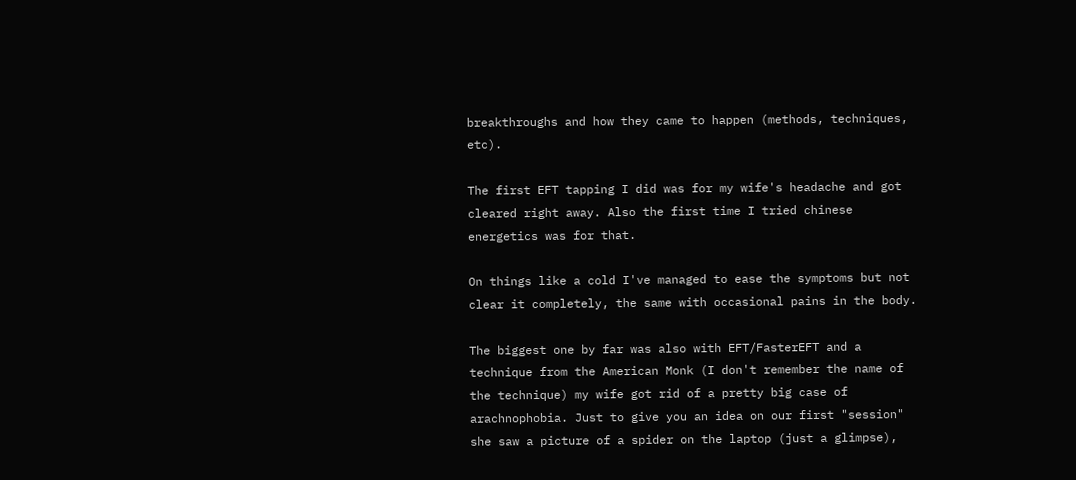breakthroughs and how they came to happen (methods, techniques, etc).

The first EFT tapping I did was for my wife's headache and got cleared right away. Also the first time I tried chinese energetics was for that.

On things like a cold I've managed to ease the symptoms but not clear it completely, the same with occasional pains in the body.

The biggest one by far was also with EFT/FasterEFT and a technique from the American Monk (I don't remember the name of the technique) my wife got rid of a pretty big case of arachnophobia. Just to give you an idea on our first "session" she saw a picture of a spider on the laptop (just a glimpse),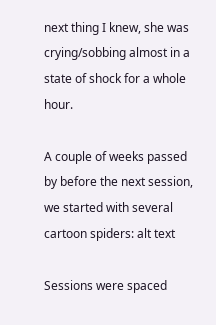next thing I knew, she was crying/sobbing almost in a state of shock for a whole hour.

A couple of weeks passed by before the next session, we started with several cartoon spiders: alt text

Sessions were spaced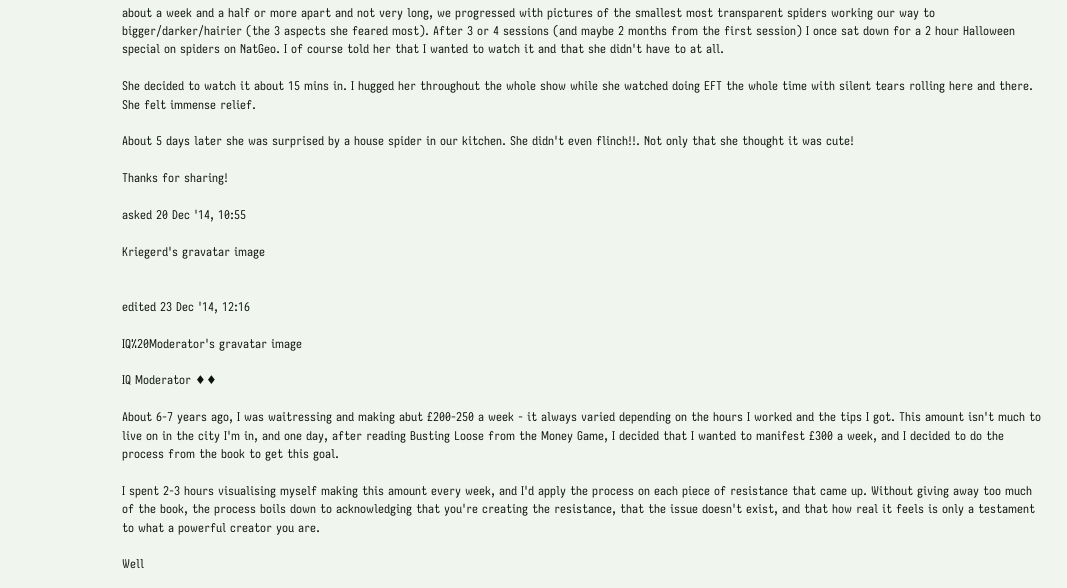about a week and a half or more apart and not very long, we progressed with pictures of the smallest most transparent spiders working our way to bigger/darker/hairier (the 3 aspects she feared most). After 3 or 4 sessions (and maybe 2 months from the first session) I once sat down for a 2 hour Halloween special on spiders on NatGeo. I of course told her that I wanted to watch it and that she didn't have to at all.

She decided to watch it about 15 mins in. I hugged her throughout the whole show while she watched doing EFT the whole time with silent tears rolling here and there. She felt immense relief.

About 5 days later she was surprised by a house spider in our kitchen. She didn't even flinch!!. Not only that she thought it was cute!

Thanks for sharing!

asked 20 Dec '14, 10:55

Kriegerd's gravatar image


edited 23 Dec '14, 12:16

IQ%20Moderator's gravatar image

IQ Moderator ♦♦

About 6-7 years ago, I was waitressing and making abut £200-250 a week - it always varied depending on the hours I worked and the tips I got. This amount isn't much to live on in the city I'm in, and one day, after reading Busting Loose from the Money Game, I decided that I wanted to manifest £300 a week, and I decided to do the process from the book to get this goal.

I spent 2-3 hours visualising myself making this amount every week, and I'd apply the process on each piece of resistance that came up. Without giving away too much of the book, the process boils down to acknowledging that you're creating the resistance, that the issue doesn't exist, and that how real it feels is only a testament to what a powerful creator you are.

Well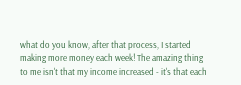what do you know, after that process, I started making more money each week! The amazing thing to me isn't that my income increased - it's that each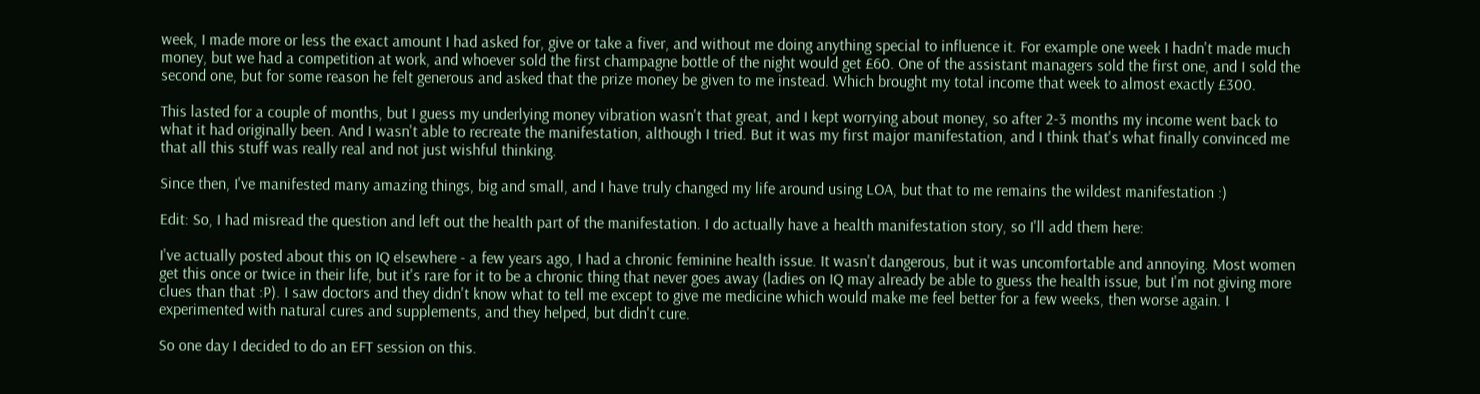week, I made more or less the exact amount I had asked for, give or take a fiver, and without me doing anything special to influence it. For example one week I hadn't made much money, but we had a competition at work, and whoever sold the first champagne bottle of the night would get £60. One of the assistant managers sold the first one, and I sold the second one, but for some reason he felt generous and asked that the prize money be given to me instead. Which brought my total income that week to almost exactly £300.

This lasted for a couple of months, but I guess my underlying money vibration wasn't that great, and I kept worrying about money, so after 2-3 months my income went back to what it had originally been. And I wasn't able to recreate the manifestation, although I tried. But it was my first major manifestation, and I think that's what finally convinced me that all this stuff was really real and not just wishful thinking.

Since then, I've manifested many amazing things, big and small, and I have truly changed my life around using LOA, but that to me remains the wildest manifestation :)

Edit: So, I had misread the question and left out the health part of the manifestation. I do actually have a health manifestation story, so I'll add them here:

I've actually posted about this on IQ elsewhere - a few years ago, I had a chronic feminine health issue. It wasn't dangerous, but it was uncomfortable and annoying. Most women get this once or twice in their life, but it's rare for it to be a chronic thing that never goes away (ladies on IQ may already be able to guess the health issue, but I'm not giving more clues than that :P). I saw doctors and they didn't know what to tell me except to give me medicine which would make me feel better for a few weeks, then worse again. I experimented with natural cures and supplements, and they helped, but didn't cure.

So one day I decided to do an EFT session on this.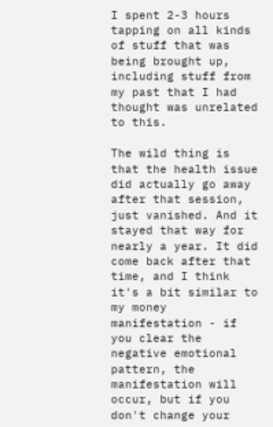I spent 2-3 hours tapping on all kinds of stuff that was being brought up, including stuff from my past that I had thought was unrelated to this.

The wild thing is that the health issue did actually go away after that session, just vanished. And it stayed that way for nearly a year. It did come back after that time, and I think it's a bit similar to my money manifestation - if you clear the negative emotional pattern, the manifestation will occur, but if you don't change your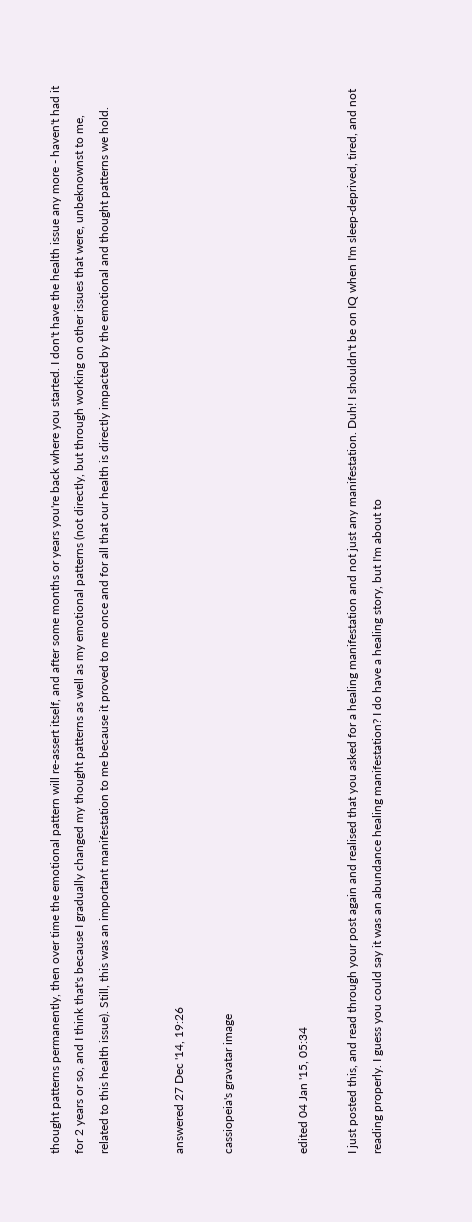thought patterns permanently, then over time the emotional pattern will re-assert itself, and after some months or years you're back where you started. I don't have the health issue any more - haven't had it for 2 years or so, and I think that's because I gradually changed my thought patterns as well as my emotional patterns (not directly, but through working on other issues that were, unbeknownst to me, related to this health issue). Still, this was an important manifestation to me because it proved to me once and for all that our health is directly impacted by the emotional and thought patterns we hold.


answered 27 Dec '14, 19:26

cassiopeia's gravatar image


edited 04 Jan '15, 05:34

I just posted this, and read through your post again and realised that you asked for a healing manifestation and not just any manifestation. Duh! I shouldn't be on IQ when I'm sleep-deprived, tired, and not reading properly. I guess you could say it was an abundance healing manifestation? I do have a healing story, but I'm about to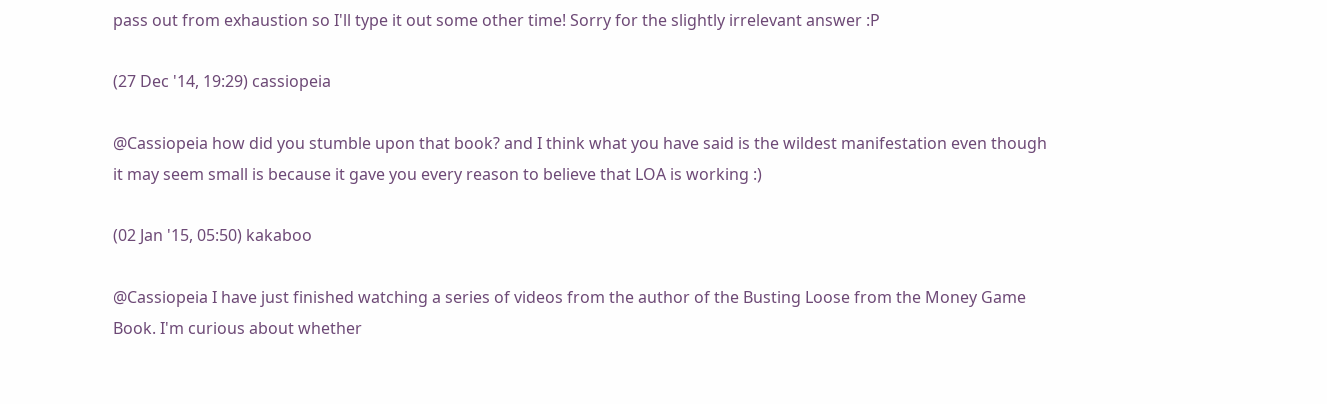pass out from exhaustion so I'll type it out some other time! Sorry for the slightly irrelevant answer :P

(27 Dec '14, 19:29) cassiopeia

@Cassiopeia how did you stumble upon that book? and I think what you have said is the wildest manifestation even though it may seem small is because it gave you every reason to believe that LOA is working :)

(02 Jan '15, 05:50) kakaboo

@Cassiopeia I have just finished watching a series of videos from the author of the Busting Loose from the Money Game Book. I'm curious about whether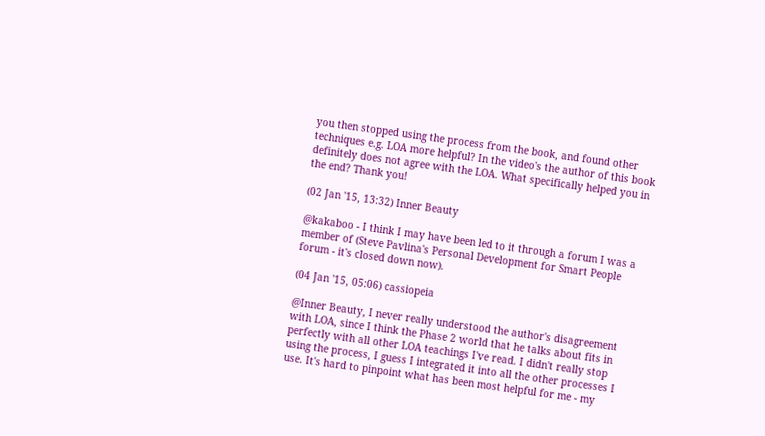you then stopped using the process from the book, and found other techniques e.g. LOA more helpful? In the video's the author of this book definitely does not agree with the LOA. What specifically helped you in the end? Thank you!

(02 Jan '15, 13:32) Inner Beauty

@kakaboo - I think I may have been led to it through a forum I was a member of (Steve Pavlina's Personal Development for Smart People forum - it's closed down now).

(04 Jan '15, 05:06) cassiopeia

@Inner Beauty, I never really understood the author's disagreement with LOA, since I think the Phase 2 world that he talks about fits in perfectly with all other LOA teachings I've read. I didn't really stop using the process, I guess I integrated it into all the other processes I use. It's hard to pinpoint what has been most helpful for me - my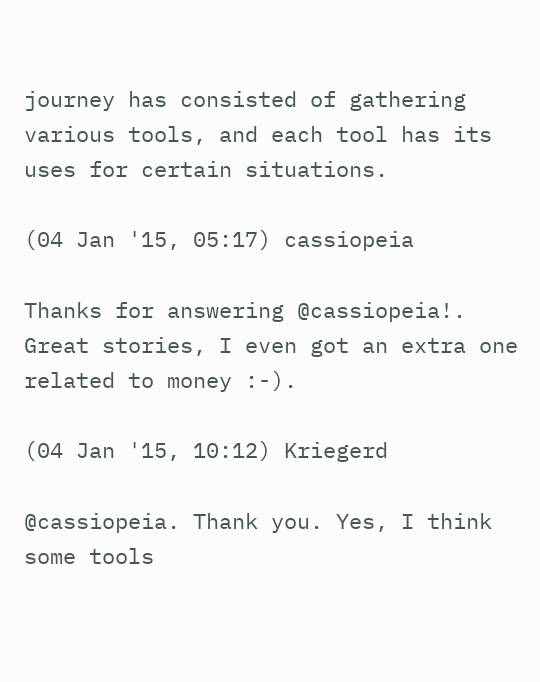journey has consisted of gathering various tools, and each tool has its uses for certain situations.

(04 Jan '15, 05:17) cassiopeia

Thanks for answering @cassiopeia!. Great stories, I even got an extra one related to money :-).

(04 Jan '15, 10:12) Kriegerd

@cassiopeia. Thank you. Yes, I think some tools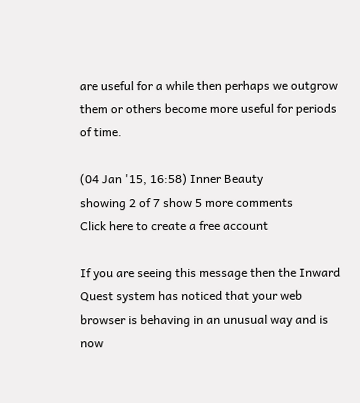are useful for a while then perhaps we outgrow them or others become more useful for periods of time.

(04 Jan '15, 16:58) Inner Beauty
showing 2 of 7 show 5 more comments
Click here to create a free account

If you are seeing this message then the Inward Quest system has noticed that your web browser is behaving in an unusual way and is now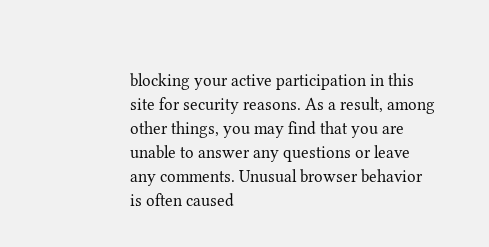blocking your active participation in this site for security reasons. As a result, among other things, you may find that you are unable to answer any questions or leave any comments. Unusual browser behavior is often caused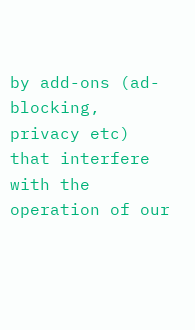by add-ons (ad-blocking, privacy etc) that interfere with the operation of our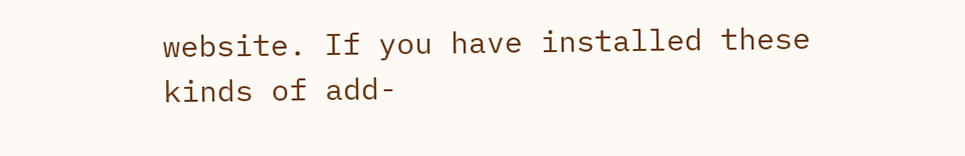website. If you have installed these kinds of add-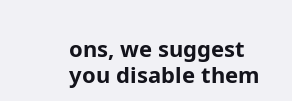ons, we suggest you disable them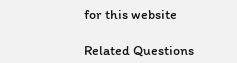for this website

Related Questions